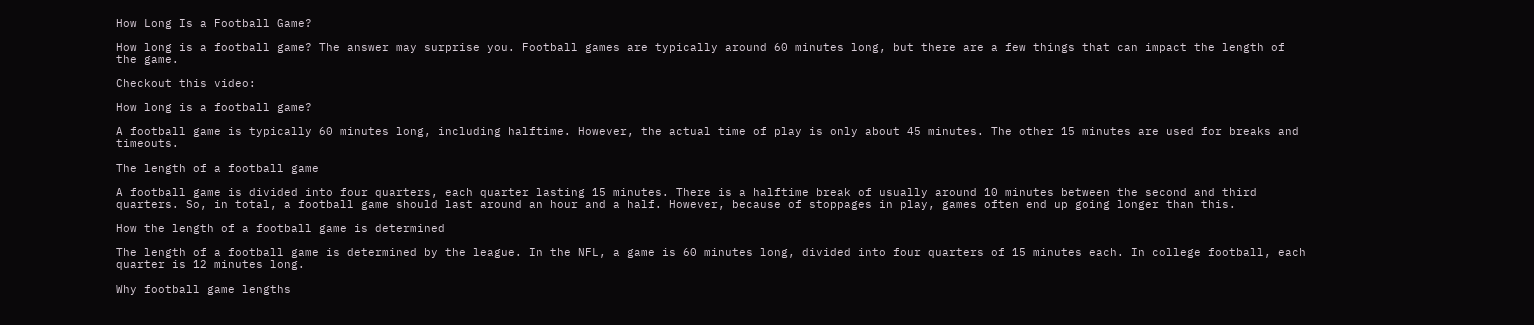How Long Is a Football Game?

How long is a football game? The answer may surprise you. Football games are typically around 60 minutes long, but there are a few things that can impact the length of the game.

Checkout this video:

How long is a football game?

A football game is typically 60 minutes long, including halftime. However, the actual time of play is only about 45 minutes. The other 15 minutes are used for breaks and timeouts.

The length of a football game

A football game is divided into four quarters, each quarter lasting 15 minutes. There is a halftime break of usually around 10 minutes between the second and third quarters. So, in total, a football game should last around an hour and a half. However, because of stoppages in play, games often end up going longer than this.

How the length of a football game is determined

The length of a football game is determined by the league. In the NFL, a game is 60 minutes long, divided into four quarters of 15 minutes each. In college football, each quarter is 12 minutes long.

Why football game lengths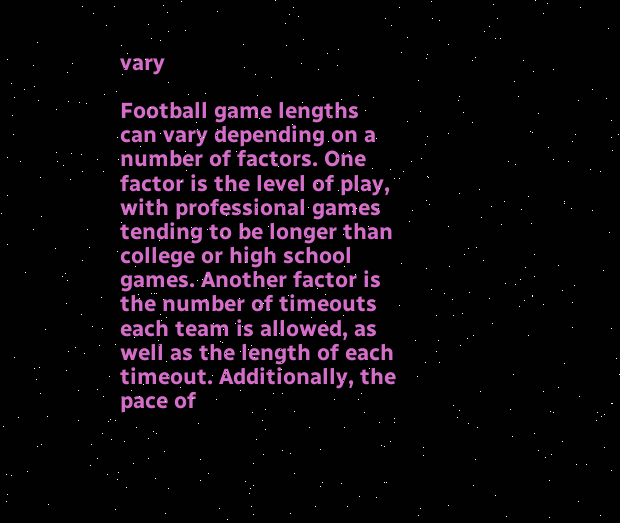vary

Football game lengths can vary depending on a number of factors. One factor is the level of play, with professional games tending to be longer than college or high school games. Another factor is the number of timeouts each team is allowed, as well as the length of each timeout. Additionally, the pace of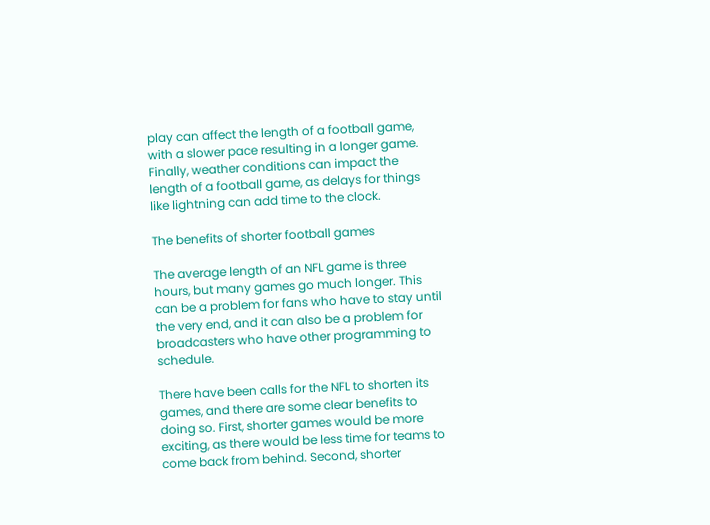play can affect the length of a football game, with a slower pace resulting in a longer game. Finally, weather conditions can impact the length of a football game, as delays for things like lightning can add time to the clock.

The benefits of shorter football games

The average length of an NFL game is three hours, but many games go much longer. This can be a problem for fans who have to stay until the very end, and it can also be a problem for broadcasters who have other programming to schedule.

There have been calls for the NFL to shorten its games, and there are some clear benefits to doing so. First, shorter games would be more exciting, as there would be less time for teams to come back from behind. Second, shorter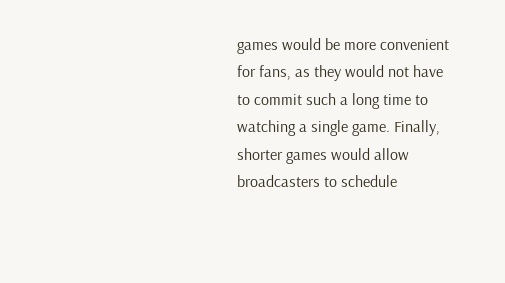games would be more convenient for fans, as they would not have to commit such a long time to watching a single game. Finally, shorter games would allow broadcasters to schedule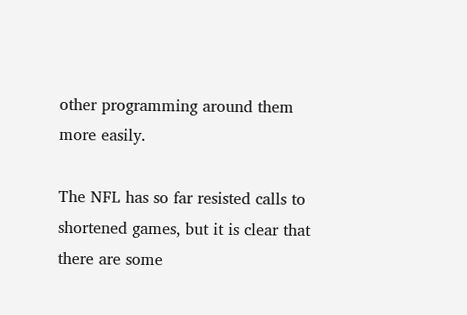other programming around them more easily.

The NFL has so far resisted calls to shortened games, but it is clear that there are some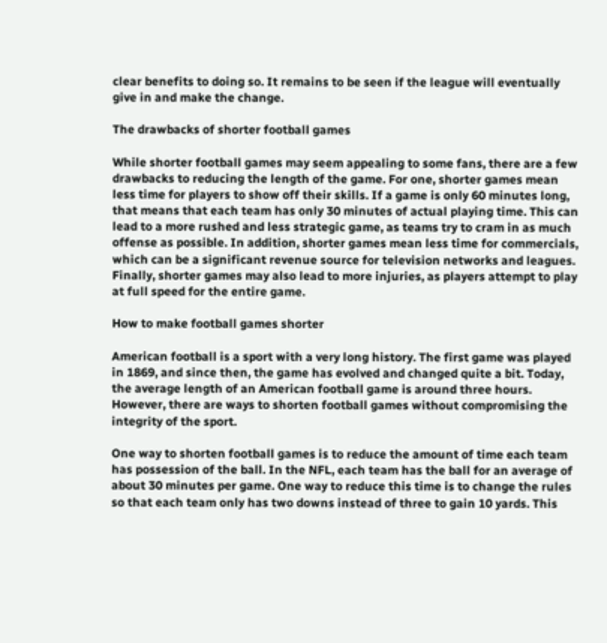clear benefits to doing so. It remains to be seen if the league will eventually give in and make the change.

The drawbacks of shorter football games

While shorter football games may seem appealing to some fans, there are a few drawbacks to reducing the length of the game. For one, shorter games mean less time for players to show off their skills. If a game is only 60 minutes long, that means that each team has only 30 minutes of actual playing time. This can lead to a more rushed and less strategic game, as teams try to cram in as much offense as possible. In addition, shorter games mean less time for commercials, which can be a significant revenue source for television networks and leagues. Finally, shorter games may also lead to more injuries, as players attempt to play at full speed for the entire game.

How to make football games shorter

American football is a sport with a very long history. The first game was played in 1869, and since then, the game has evolved and changed quite a bit. Today, the average length of an American football game is around three hours. However, there are ways to shorten football games without compromising the integrity of the sport.

One way to shorten football games is to reduce the amount of time each team has possession of the ball. In the NFL, each team has the ball for an average of about 30 minutes per game. One way to reduce this time is to change the rules so that each team only has two downs instead of three to gain 10 yards. This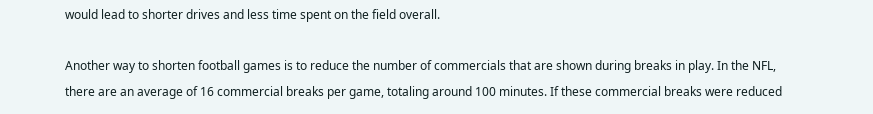would lead to shorter drives and less time spent on the field overall.

Another way to shorten football games is to reduce the number of commercials that are shown during breaks in play. In the NFL, there are an average of 16 commercial breaks per game, totaling around 100 minutes. If these commercial breaks were reduced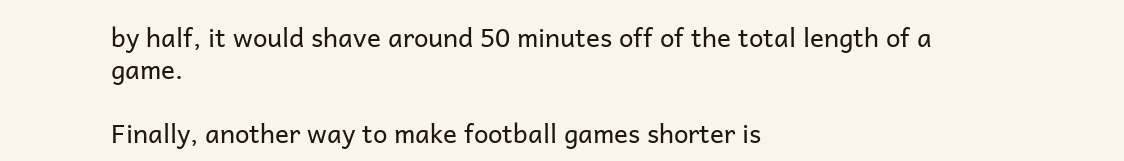by half, it would shave around 50 minutes off of the total length of a game.

Finally, another way to make football games shorter is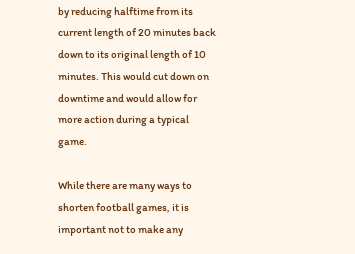by reducing halftime from its current length of 20 minutes back down to its original length of 10 minutes. This would cut down on downtime and would allow for more action during a typical game.

While there are many ways to shorten football games, it is important not to make any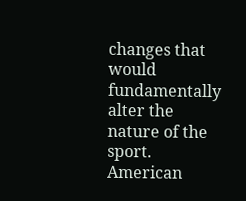changes that would fundamentally alter the nature of the sport. American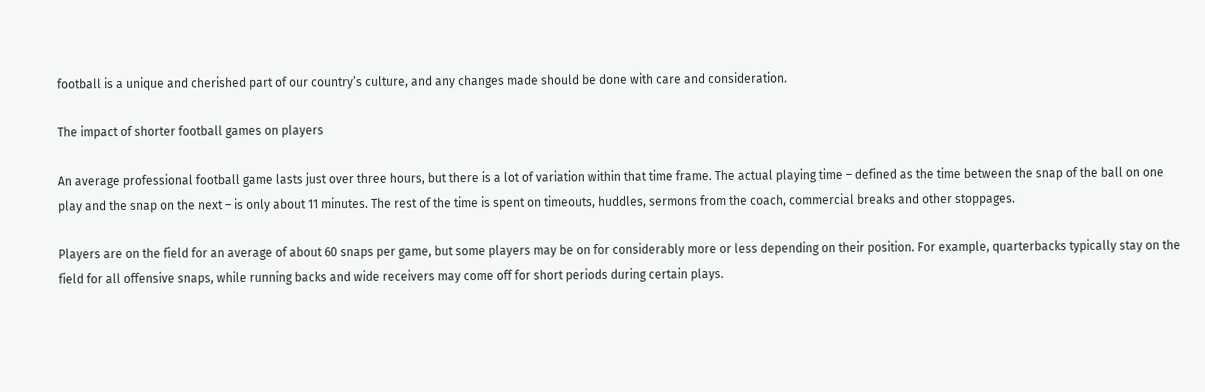football is a unique and cherished part of our country’s culture, and any changes made should be done with care and consideration.

The impact of shorter football games on players

An average professional football game lasts just over three hours, but there is a lot of variation within that time frame. The actual playing time – defined as the time between the snap of the ball on one play and the snap on the next – is only about 11 minutes. The rest of the time is spent on timeouts, huddles, sermons from the coach, commercial breaks and other stoppages.

Players are on the field for an average of about 60 snaps per game, but some players may be on for considerably more or less depending on their position. For example, quarterbacks typically stay on the field for all offensive snaps, while running backs and wide receivers may come off for short periods during certain plays.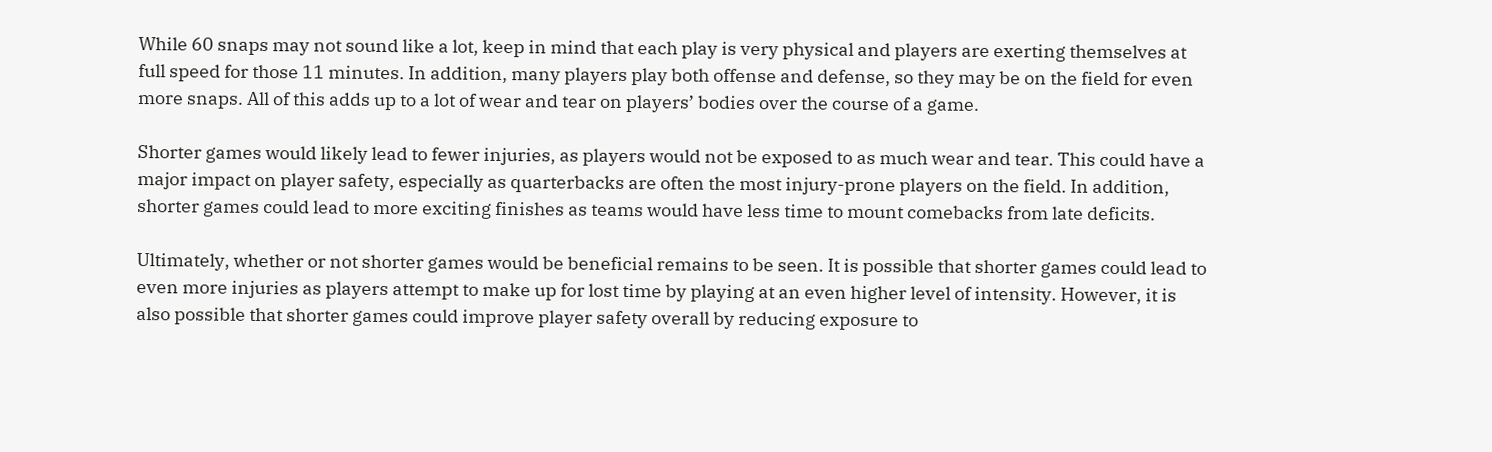While 60 snaps may not sound like a lot, keep in mind that each play is very physical and players are exerting themselves at full speed for those 11 minutes. In addition, many players play both offense and defense, so they may be on the field for even more snaps. All of this adds up to a lot of wear and tear on players’ bodies over the course of a game.

Shorter games would likely lead to fewer injuries, as players would not be exposed to as much wear and tear. This could have a major impact on player safety, especially as quarterbacks are often the most injury-prone players on the field. In addition, shorter games could lead to more exciting finishes as teams would have less time to mount comebacks from late deficits.

Ultimately, whether or not shorter games would be beneficial remains to be seen. It is possible that shorter games could lead to even more injuries as players attempt to make up for lost time by playing at an even higher level of intensity. However, it is also possible that shorter games could improve player safety overall by reducing exposure to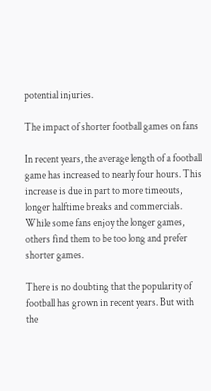potential injuries.

The impact of shorter football games on fans

In recent years, the average length of a football game has increased to nearly four hours. This increase is due in part to more timeouts, longer halftime breaks and commercials. While some fans enjoy the longer games, others find them to be too long and prefer shorter games.

There is no doubting that the popularity of football has grown in recent years. But with the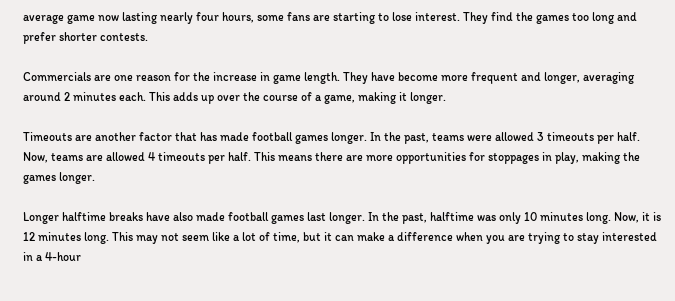average game now lasting nearly four hours, some fans are starting to lose interest. They find the games too long and prefer shorter contests.

Commercials are one reason for the increase in game length. They have become more frequent and longer, averaging around 2 minutes each. This adds up over the course of a game, making it longer.

Timeouts are another factor that has made football games longer. In the past, teams were allowed 3 timeouts per half. Now, teams are allowed 4 timeouts per half. This means there are more opportunities for stoppages in play, making the games longer.

Longer halftime breaks have also made football games last longer. In the past, halftime was only 10 minutes long. Now, it is 12 minutes long. This may not seem like a lot of time, but it can make a difference when you are trying to stay interested in a 4-hour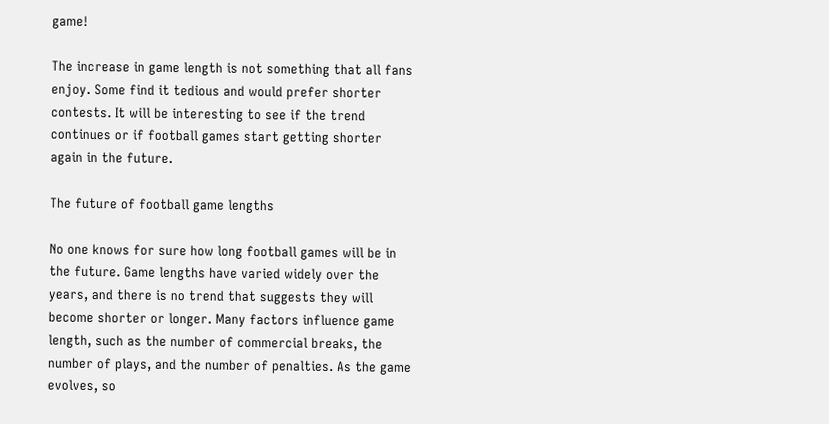game!

The increase in game length is not something that all fans enjoy. Some find it tedious and would prefer shorter contests. It will be interesting to see if the trend continues or if football games start getting shorter again in the future.

The future of football game lengths

No one knows for sure how long football games will be in the future. Game lengths have varied widely over the years, and there is no trend that suggests they will become shorter or longer. Many factors influence game length, such as the number of commercial breaks, the number of plays, and the number of penalties. As the game evolves, so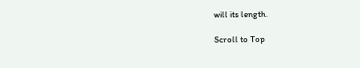will its length.

Scroll to Top